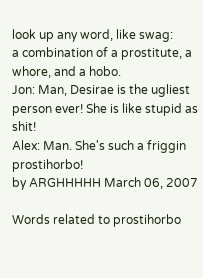look up any word, like swag:
a combination of a prostitute, a whore, and a hobo.
Jon: Man, Desirae is the ugliest person ever! She is like stupid as shit!
Alex: Man. She's such a friggin prostihorbo!
by ARGHHHHH March 06, 2007

Words related to prostihorbo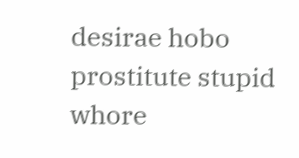desirae hobo prostitute stupid whore